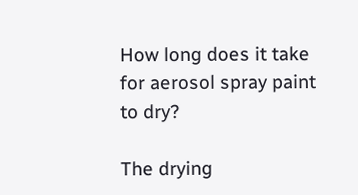How long does it take for aerosol spray paint to dry?

The drying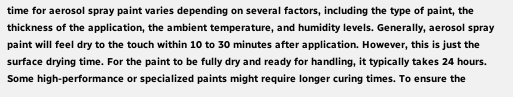time for aerosol spray paint varies depending on several factors, including the type of paint, the thickness of the application, the ambient temperature, and humidity levels. Generally, aerosol spray paint will feel dry to the touch within 10 to 30 minutes after application. However, this is just the surface drying time. For the paint to be fully dry and ready for handling, it typically takes 24 hours. Some high-performance or specialized paints might require longer curing times. To ensure the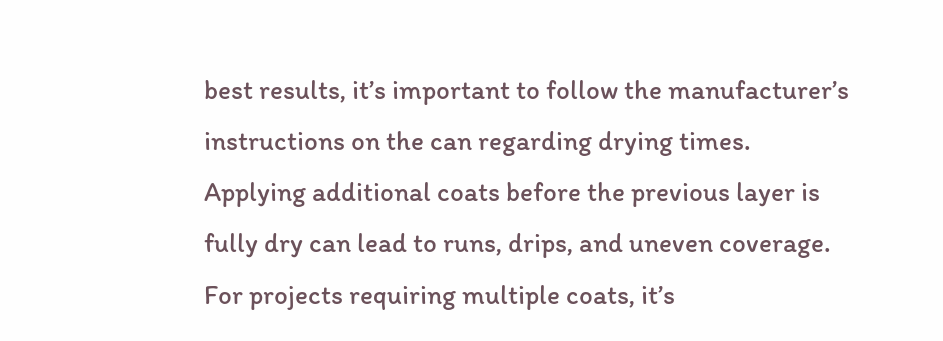best results, it’s important to follow the manufacturer’s instructions on the can regarding drying times. Applying additional coats before the previous layer is fully dry can lead to runs, drips, and uneven coverage. For projects requiring multiple coats, it’s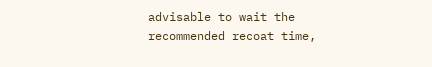advisable to wait the recommended recoat time,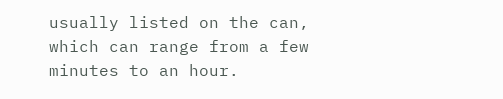usually listed on the can, which can range from a few minutes to an hour.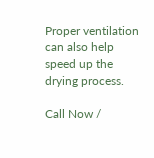Proper ventilation can also help speed up the drying process.

Call Now /